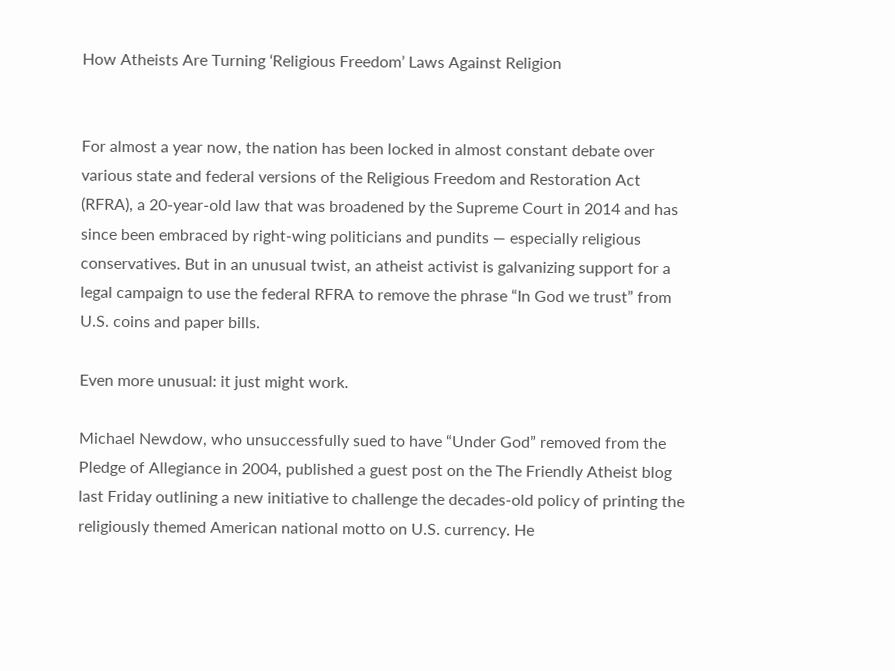How Atheists Are Turning ‘Religious Freedom’ Laws Against Religion


For almost a year now, the nation has been locked in almost constant debate over various state and federal versions of the Religious Freedom and Restoration Act (RFRA), a 20-year-old law that was broadened by the Supreme Court in 2014 and has since been embraced by right-wing politicians and pundits — especially religious conservatives. But in an unusual twist, an atheist activist is galvanizing support for a legal campaign to use the federal RFRA to remove the phrase “In God we trust” from U.S. coins and paper bills.

Even more unusual: it just might work.

Michael Newdow, who unsuccessfully sued to have “Under God” removed from the Pledge of Allegiance in 2004, published a guest post on the The Friendly Atheist blog last Friday outlining a new initiative to challenge the decades-old policy of printing the religiously themed American national motto on U.S. currency. He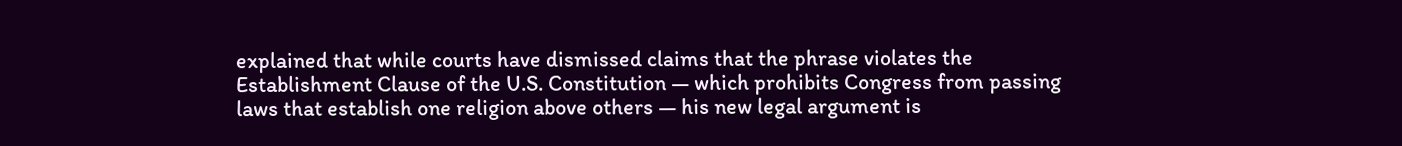explained that while courts have dismissed claims that the phrase violates the Establishment Clause of the U.S. Constitution — which prohibits Congress from passing laws that establish one religion above others — his new legal argument is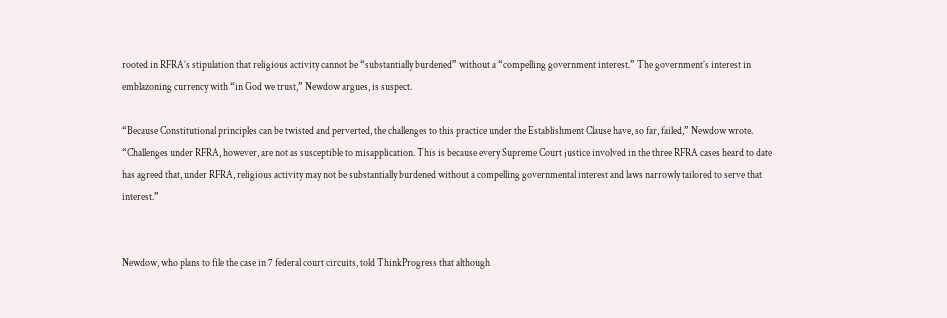rooted in RFRA’s stipulation that religious activity cannot be “substantially burdened” without a “compelling government interest.” The government’s interest in emblazoning currency with “in God we trust,” Newdow argues, is suspect.

“Because Constitutional principles can be twisted and perverted, the challenges to this practice under the Establishment Clause have, so far, failed,” Newdow wrote. “Challenges under RFRA, however, are not as susceptible to misapplication. This is because every Supreme Court justice involved in the three RFRA cases heard to date has agreed that, under RFRA, religious activity may not be substantially burdened without a compelling governmental interest and laws narrowly tailored to serve that interest.”


Newdow, who plans to file the case in 7 federal court circuits, told ThinkProgress that although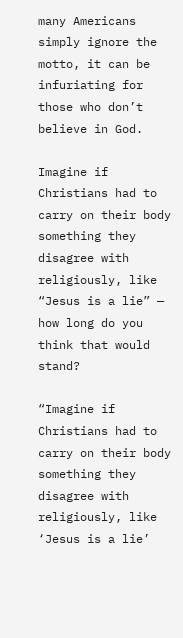many Americans simply ignore the motto, it can be infuriating for those who don’t believe in God.

Imagine if Christians had to carry on their body something they disagree with religiously, like “Jesus is a lie” — how long do you think that would stand?

“Imagine if Christians had to carry on their body something they disagree with religiously, like ‘Jesus is a lie’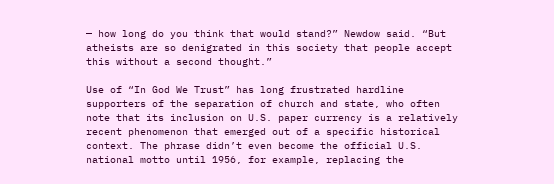— how long do you think that would stand?” Newdow said. “But atheists are so denigrated in this society that people accept this without a second thought.”

Use of “In God We Trust” has long frustrated hardline supporters of the separation of church and state, who often note that its inclusion on U.S. paper currency is a relatively recent phenomenon that emerged out of a specific historical context. The phrase didn’t even become the official U.S. national motto until 1956, for example, replacing the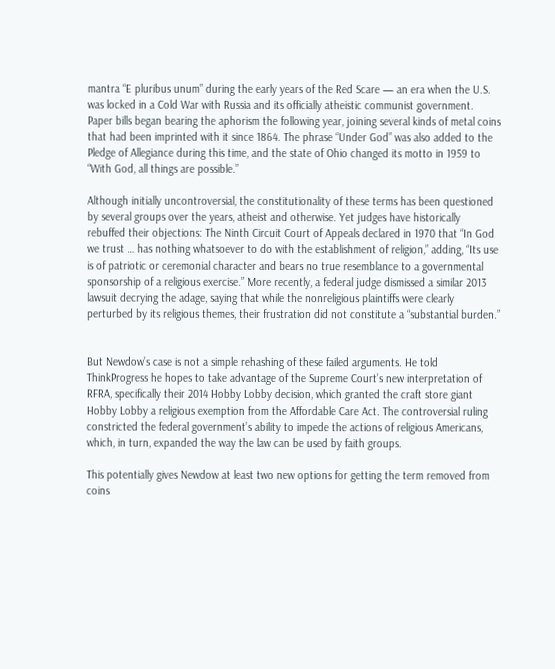mantra “E pluribus unum” during the early years of the Red Scare — an era when the U.S. was locked in a Cold War with Russia and its officially atheistic communist government. Paper bills began bearing the aphorism the following year, joining several kinds of metal coins that had been imprinted with it since 1864. The phrase “Under God” was also added to the Pledge of Allegiance during this time, and the state of Ohio changed its motto in 1959 to “With God, all things are possible.”

Although initially uncontroversial, the constitutionality of these terms has been questioned by several groups over the years, atheist and otherwise. Yet judges have historically rebuffed their objections: The Ninth Circuit Court of Appeals declared in 1970 that “In God we trust … has nothing whatsoever to do with the establishment of religion,” adding, “Its use is of patriotic or ceremonial character and bears no true resemblance to a governmental sponsorship of a religious exercise.” More recently, a federal judge dismissed a similar 2013 lawsuit decrying the adage, saying that while the nonreligious plaintiffs were clearly perturbed by its religious themes, their frustration did not constitute a “substantial burden.”


But Newdow’s case is not a simple rehashing of these failed arguments. He told ThinkProgress he hopes to take advantage of the Supreme Court’s new interpretation of RFRA, specifically their 2014 Hobby Lobby decision, which granted the craft store giant Hobby Lobby a religious exemption from the Affordable Care Act. The controversial ruling constricted the federal government’s ability to impede the actions of religious Americans, which, in turn, expanded the way the law can be used by faith groups.

This potentially gives Newdow at least two new options for getting the term removed from coins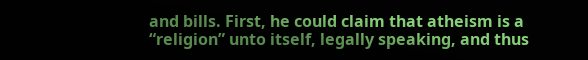and bills. First, he could claim that atheism is a “religion” unto itself, legally speaking, and thus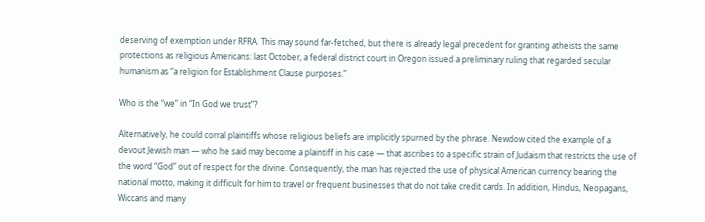deserving of exemption under RFRA. This may sound far-fetched, but there is already legal precedent for granting atheists the same protections as religious Americans: last October, a federal district court in Oregon issued a preliminary ruling that regarded secular humanism as “a religion for Establishment Clause purposes.”

Who is the “we” in “In God we trust”?

Alternatively, he could corral plaintiffs whose religious beliefs are implicitly spurned by the phrase. Newdow cited the example of a devout Jewish man — who he said may become a plaintiff in his case — that ascribes to a specific strain of Judaism that restricts the use of the word “God” out of respect for the divine. Consequently, the man has rejected the use of physical American currency bearing the national motto, making it difficult for him to travel or frequent businesses that do not take credit cards. In addition, Hindus, Neopagans, Wiccans and many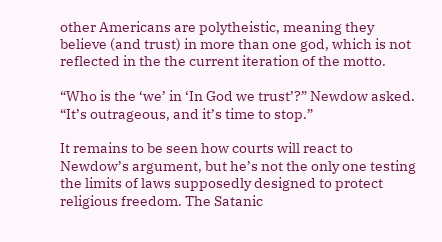other Americans are polytheistic, meaning they believe (and trust) in more than one god, which is not reflected in the the current iteration of the motto.

“Who is the ‘we’ in ‘In God we trust’?” Newdow asked. “It’s outrageous, and it’s time to stop.”

It remains to be seen how courts will react to Newdow’s argument, but he’s not the only one testing the limits of laws supposedly designed to protect religious freedom. The Satanic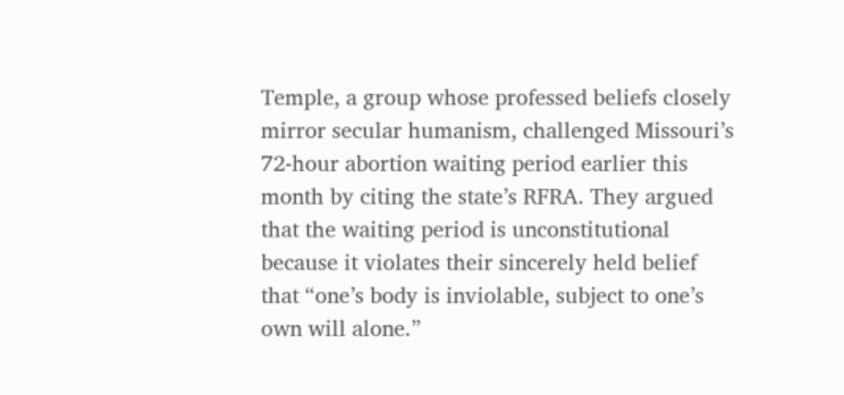Temple, a group whose professed beliefs closely mirror secular humanism, challenged Missouri’s 72-hour abortion waiting period earlier this month by citing the state’s RFRA. They argued that the waiting period is unconstitutional because it violates their sincerely held belief that “one’s body is inviolable, subject to one’s own will alone.”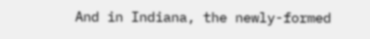And in Indiana, the newly-formed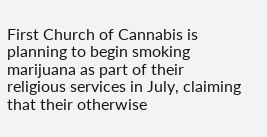First Church of Cannabis is planning to begin smoking marijuana as part of their religious services in July, claiming that their otherwise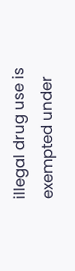illegal drug use is exempted under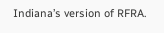Indiana’s version of RFRA.